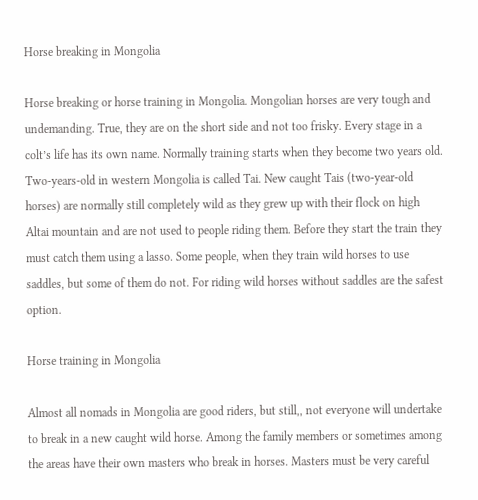Horse breaking in Mongolia

Horse breaking or horse training in Mongolia. Mongolian horses are very tough and undemanding. True, they are on the short side and not too frisky. Every stage in a colt’s life has its own name. Normally training starts when they become two years old. Two-years-old in western Mongolia is called Tai. New caught Tais (two-year-old horses) are normally still completely wild as they grew up with their flock on high Altai mountain and are not used to people riding them. Before they start the train they must catch them using a lasso. Some people, when they train wild horses to use saddles, but some of them do not. For riding wild horses without saddles are the safest option.

Horse training in Mongolia

Almost all nomads in Mongolia are good riders, but still,, not everyone will undertake to break in a new caught wild horse. Among the family members or sometimes among the areas have their own masters who break in horses. Masters must be very careful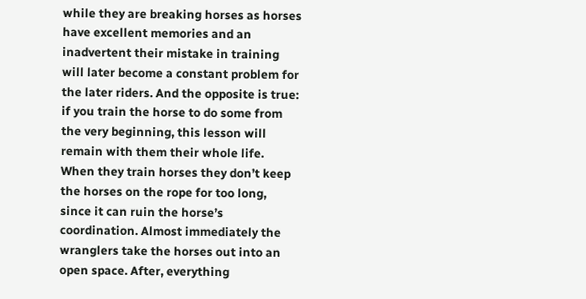while they are breaking horses as horses have excellent memories and an inadvertent their mistake in training will later become a constant problem for the later riders. And the opposite is true: if you train the horse to do some from the very beginning, this lesson will remain with them their whole life.
When they train horses they don’t keep the horses on the rope for too long, since it can ruin the horse’s coordination. Almost immediately the wranglers take the horses out into an open space. After, everything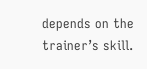depends on the trainer’s skill.